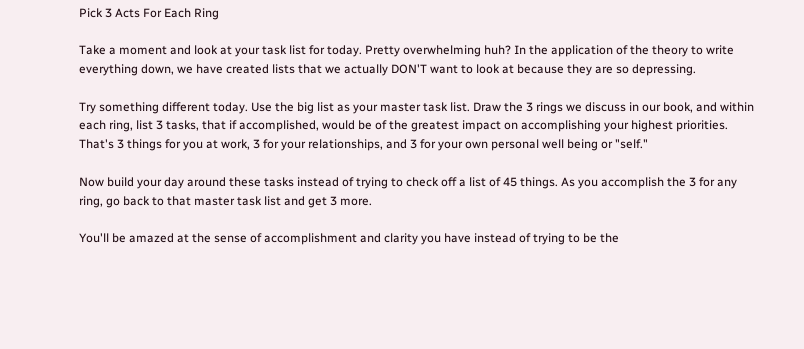Pick 3 Acts For Each Ring

Take a moment and look at your task list for today. Pretty overwhelming huh? In the application of the theory to write everything down, we have created lists that we actually DON'T want to look at because they are so depressing.

Try something different today. Use the big list as your master task list. Draw the 3 rings we discuss in our book, and within each ring, list 3 tasks, that if accomplished, would be of the greatest impact on accomplishing your highest priorities. That's 3 things for you at work, 3 for your relationships, and 3 for your own personal well being or "self."

Now build your day around these tasks instead of trying to check off a list of 45 things. As you accomplish the 3 for any ring, go back to that master task list and get 3 more.

You'll be amazed at the sense of accomplishment and clarity you have instead of trying to be the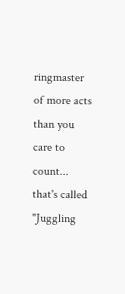ringmaster of more acts than you care to count... that's called "Juggling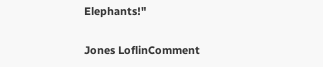Elephants!"

Jones LoflinComment